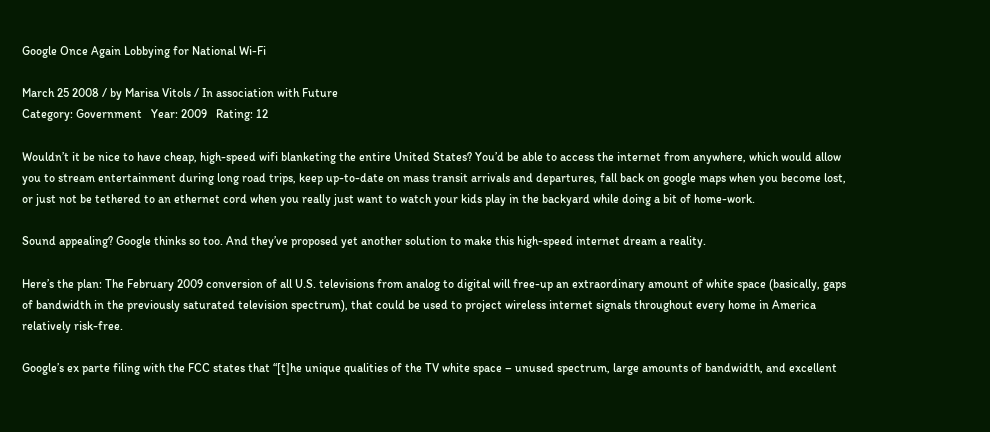Google Once Again Lobbying for National Wi-Fi

March 25 2008 / by Marisa Vitols / In association with Future
Category: Government   Year: 2009   Rating: 12

Wouldn’t it be nice to have cheap, high-speed wifi blanketing the entire United States? You’d be able to access the internet from anywhere, which would allow you to stream entertainment during long road trips, keep up-to-date on mass transit arrivals and departures, fall back on google maps when you become lost, or just not be tethered to an ethernet cord when you really just want to watch your kids play in the backyard while doing a bit of home-work.

Sound appealing? Google thinks so too. And they’ve proposed yet another solution to make this high-speed internet dream a reality.

Here’s the plan: The February 2009 conversion of all U.S. televisions from analog to digital will free-up an extraordinary amount of white space (basically, gaps of bandwidth in the previously saturated television spectrum), that could be used to project wireless internet signals throughout every home in America relatively risk-free.

Google’s ex parte filing with the FCC states that “[t]he unique qualities of the TV white space – unused spectrum, large amounts of bandwidth, and excellent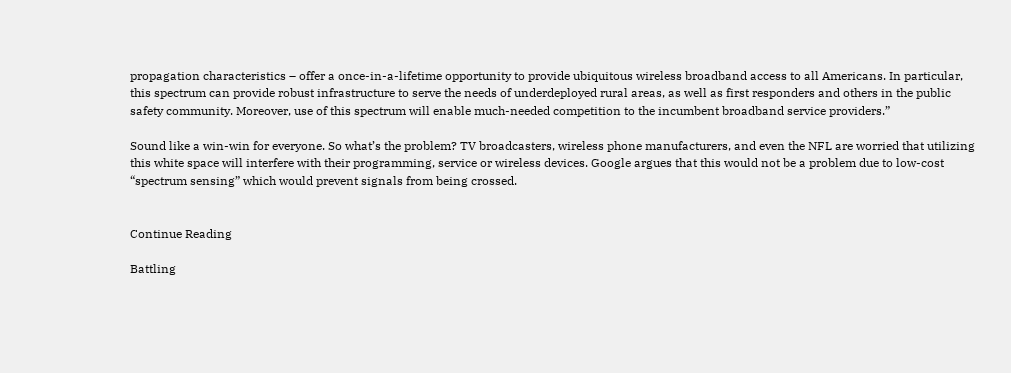propagation characteristics – offer a once-in-a-lifetime opportunity to provide ubiquitous wireless broadband access to all Americans. In particular, this spectrum can provide robust infrastructure to serve the needs of underdeployed rural areas, as well as first responders and others in the public safety community. Moreover, use of this spectrum will enable much-needed competition to the incumbent broadband service providers.”

Sound like a win-win for everyone. So what’s the problem? TV broadcasters, wireless phone manufacturers, and even the NFL are worried that utilizing this white space will interfere with their programming, service or wireless devices. Google argues that this would not be a problem due to low-cost “spectrum sensing” which would prevent signals from being crossed.


Continue Reading

Battling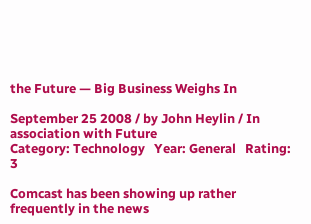the Future — Big Business Weighs In

September 25 2008 / by John Heylin / In association with Future
Category: Technology   Year: General   Rating: 3

Comcast has been showing up rather frequently in the news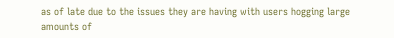as of late due to the issues they are having with users hogging large amounts of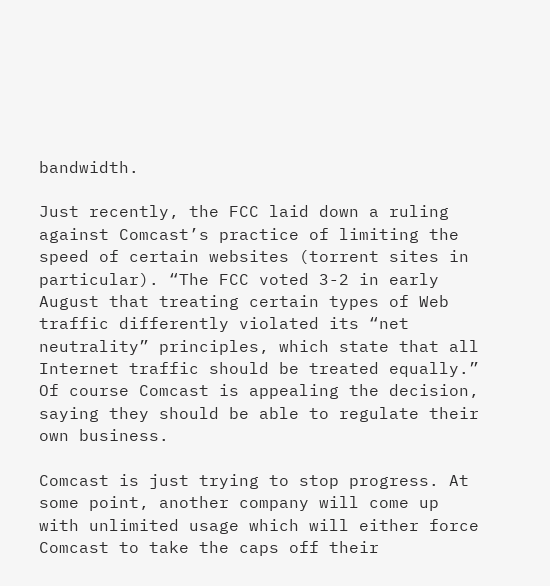bandwidth.

Just recently, the FCC laid down a ruling against Comcast’s practice of limiting the speed of certain websites (torrent sites in particular). “The FCC voted 3-2 in early August that treating certain types of Web traffic differently violated its “net neutrality” principles, which state that all Internet traffic should be treated equally.” Of course Comcast is appealing the decision, saying they should be able to regulate their own business.

Comcast is just trying to stop progress. At some point, another company will come up with unlimited usage which will either force Comcast to take the caps off their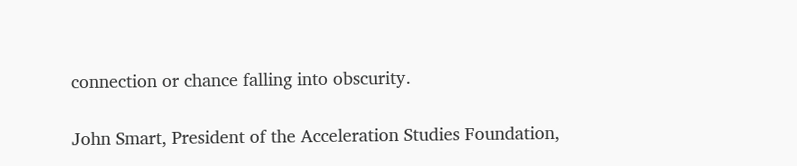connection or chance falling into obscurity.

John Smart, President of the Acceleration Studies Foundation,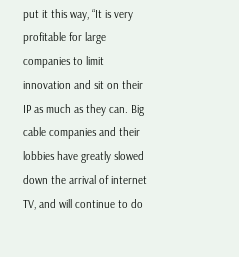put it this way, “It is very profitable for large companies to limit innovation and sit on their IP as much as they can. Big cable companies and their lobbies have greatly slowed down the arrival of internet TV, and will continue to do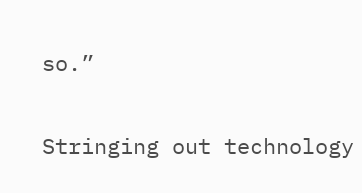so.”

Stringing out technology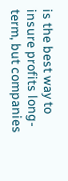is the best way to insure profits long-term, but companies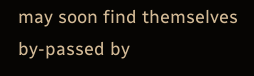may soon find themselves by-passed by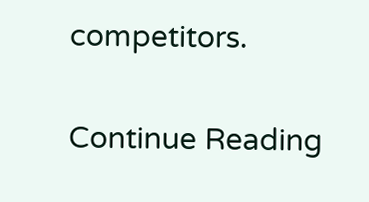competitors.

Continue Reading